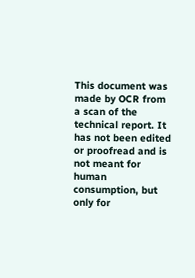This document was made by OCR from a scan of the technical report. It has not been edited or proofread and is not meant for human consumption, but only for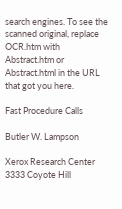search engines. To see the scanned original, replace OCR.htm with Abstract.htm or Abstract.html in the URL that got you here.

Fast Procedure Calls

Butler W. Lampson

Xerox Research Center 3333 Coyote Hill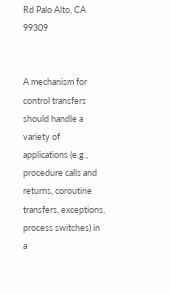Rd Palo Alto, CA 99309


A mechanism for control transfers should handle a variety of applications (e.g., procedure calls and returns, coroutine transfers, exceptions, process switches) in a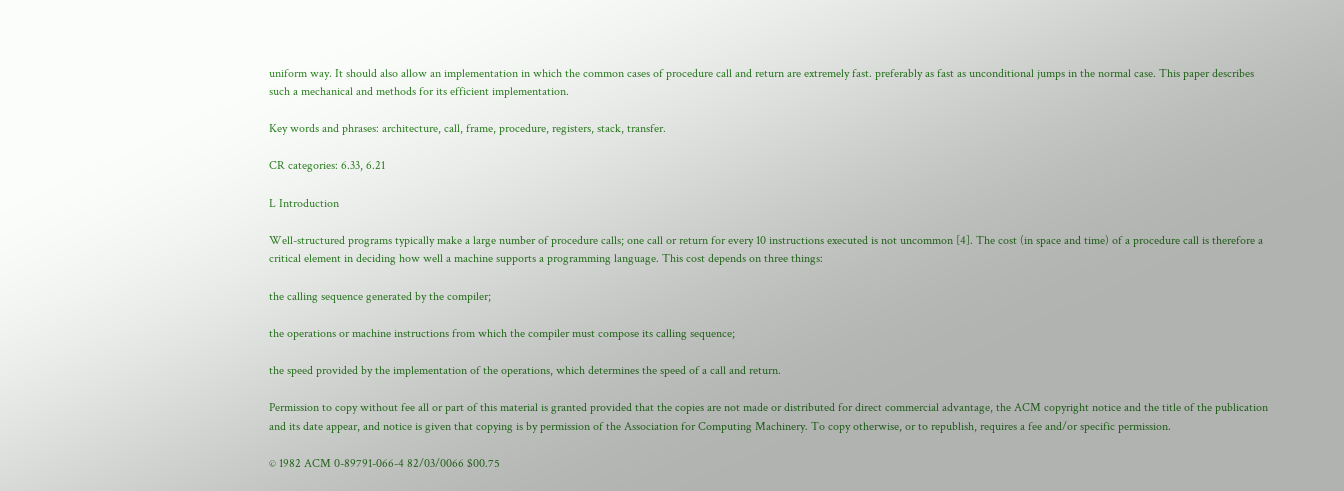uniform way. It should also allow an implementation in which the common cases of procedure call and return are extremely fast. preferably as fast as unconditional jumps in the normal case. This paper describes such a mechanical and methods for its efficient implementation.

Key words and phrases: architecture, call, frame, procedure, registers, stack, transfer.

CR categories: 6.33, 6.21

L Introduction

Well-structured programs typically make a large number of procedure calls; one call or return for every 10 instructions executed is not uncommon [4]. The cost (in space and time) of a procedure call is therefore a critical element in deciding how well a machine supports a programming language. This cost depends on three things:

the calling sequence generated by the compiler;

the operations or machine instructions from which the compiler must compose its calling sequence;

the speed provided by the implementation of the operations, which determines the speed of a call and return.

Permission to copy without fee all or part of this material is granted provided that the copies are not made or distributed for direct commercial advantage, the ACM copyright notice and the title of the publication and its date appear, and notice is given that copying is by permission of the Association for Computing Machinery. To copy otherwise, or to republish, requires a fee and/or specific permission.

© 1982 ACM 0-89791-066-4 82/03/0066 $00.75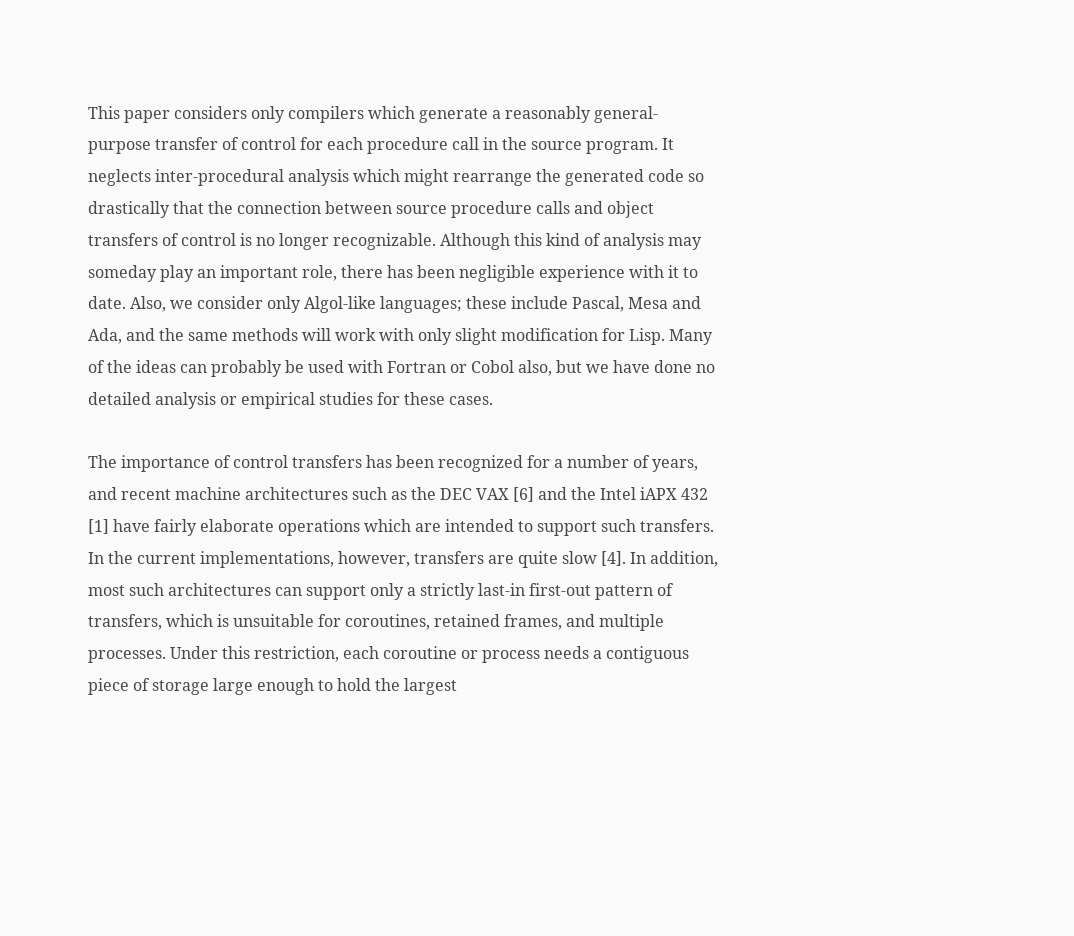This paper considers only compilers which generate a reasonably general-purpose transfer of control for each procedure call in the source program. It neglects inter-procedural analysis which might rearrange the generated code so drastically that the connection between source procedure calls and object transfers of control is no longer recognizable. Although this kind of analysis may someday play an important role, there has been negligible experience with it to date. Also, we consider only Algol-like languages; these include Pascal, Mesa and Ada, and the same methods will work with only slight modification for Lisp. Many of the ideas can probably be used with Fortran or Cobol also, but we have done no detailed analysis or empirical studies for these cases.

The importance of control transfers has been recognized for a number of years, and recent machine architectures such as the DEC VAX [6] and the Intel iAPX 432 [1] have fairly elaborate operations which are intended to support such transfers. In the current implementations, however, transfers are quite slow [4]. In addition, most such architectures can support only a strictly last-in first-out pattern of transfers, which is unsuitable for coroutines, retained frames, and multiple processes. Under this restriction, each coroutine or process needs a contiguous piece of storage large enough to hold the largest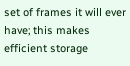set of frames it will ever have; this makes efficient storage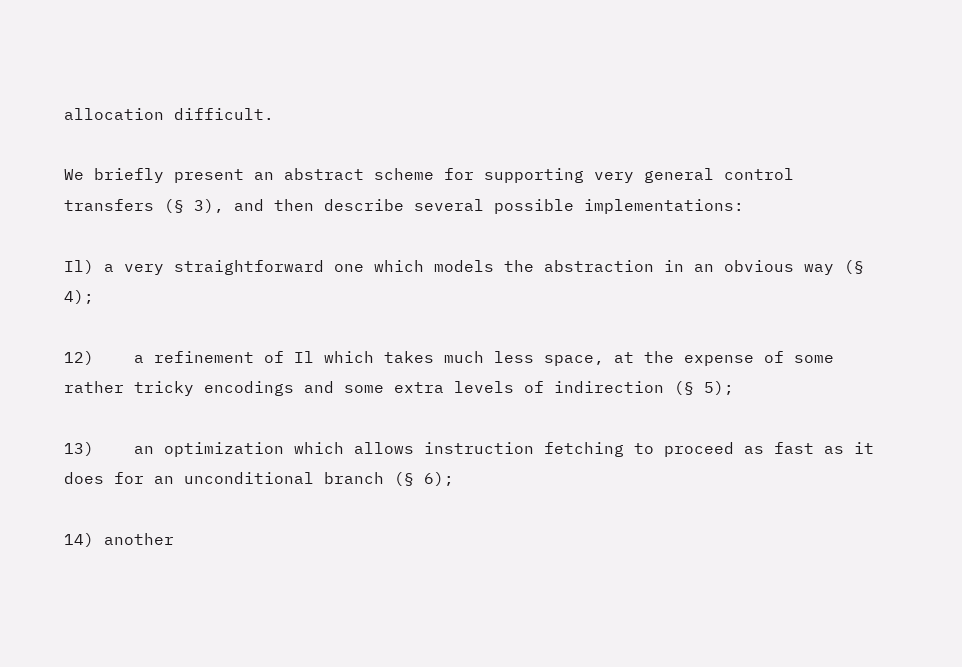allocation difficult.

We briefly present an abstract scheme for supporting very general control transfers (§ 3), and then describe several possible implementations:

Il) a very straightforward one which models the abstraction in an obvious way (§ 4);

12)    a refinement of Il which takes much less space, at the expense of some rather tricky encodings and some extra levels of indirection (§ 5);

13)    an optimization which allows instruction fetching to proceed as fast as it does for an unconditional branch (§ 6);

14) another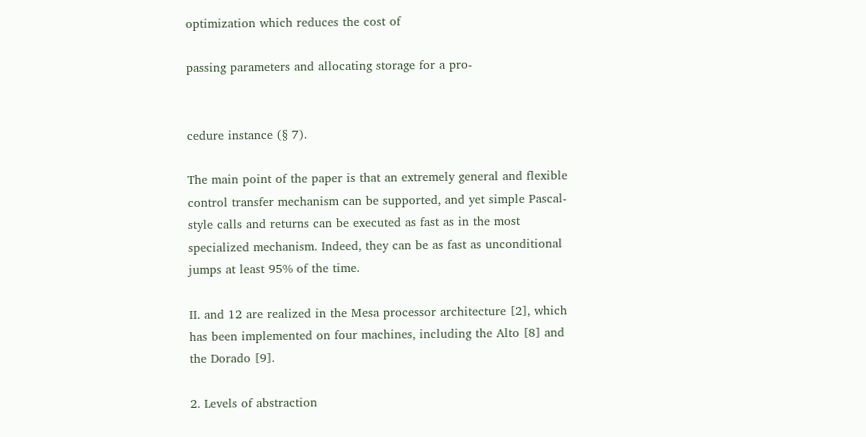optimization which reduces the cost of

passing parameters and allocating storage for a pro‑


cedure instance (§ 7).

The main point of the paper is that an extremely general and flexible control transfer mechanism can be supported, and yet simple Pascal-style calls and returns can be executed as fast as in the most specialized mechanism. Indeed, they can be as fast as unconditional jumps at least 95% of the time.

II. and 12 are realized in the Mesa processor architecture [2], which has been implemented on four machines, including the Alto [8] and the Dorado [9].

2. Levels of abstraction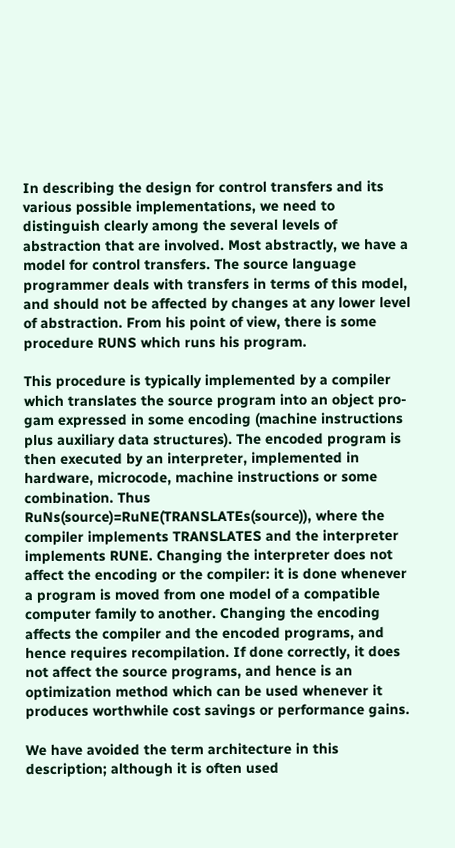In describing the design for control transfers and its various possible implementations, we need to distinguish clearly among the several levels of abstraction that are involved. Most abstractly, we have a model for control transfers. The source language programmer deals with transfers in terms of this model, and should not be affected by changes at any lower level of abstraction. From his point of view, there is some procedure RUNS which runs his program.

This procedure is typically implemented by a compiler which translates the source program into an object pro-gam expressed in some encoding (machine instructions plus auxiliary data structures). The encoded program is then executed by an interpreter, implemented in hardware, microcode, machine instructions or some combination. Thus RuNs(source)=RuNE(TRANSLATEs(source)), where the compiler implements TRANSLATES and the interpreter implements RUNE. Changing the interpreter does not affect the encoding or the compiler: it is done whenever a program is moved from one model of a compatible computer family to another. Changing the encoding affects the compiler and the encoded programs, and hence requires recompilation. If done correctly, it does not affect the source programs, and hence is an optimization method which can be used whenever it produces worthwhile cost savings or performance gains.

We have avoided the term architecture in this description; although it is often used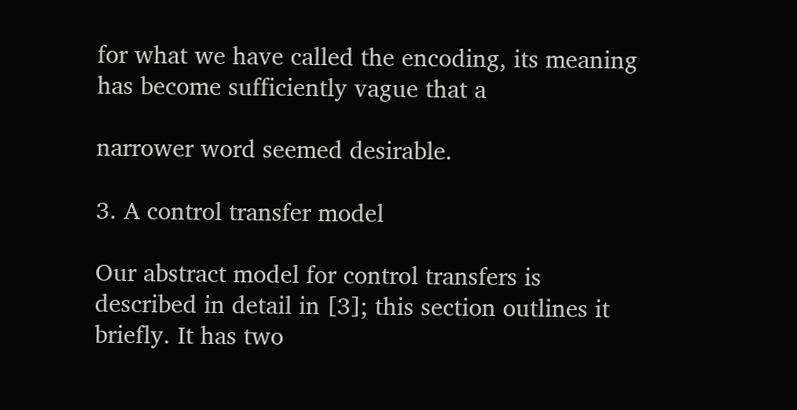for what we have called the encoding, its meaning has become sufficiently vague that a

narrower word seemed desirable.

3. A control transfer model

Our abstract model for control transfers is described in detail in [3]; this section outlines it briefly. It has two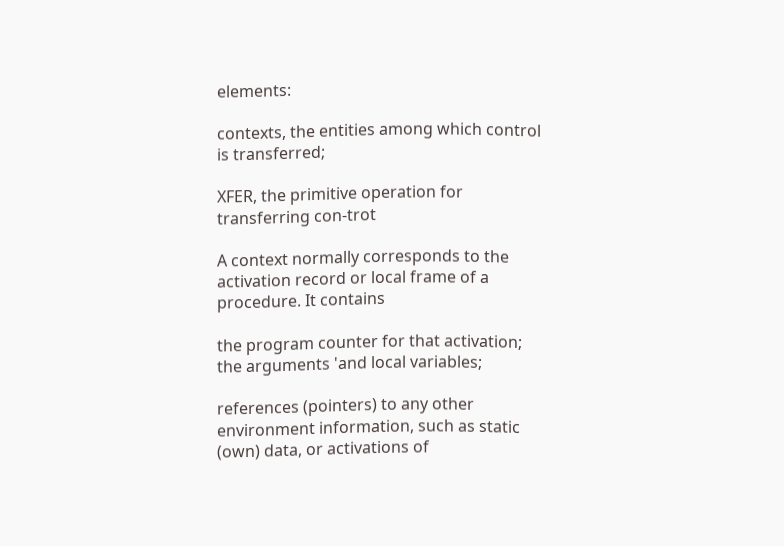elements:

contexts, the entities among which control is transferred;

XFER, the primitive operation for transferring con-trot

A context normally corresponds to the activation record or local frame of a procedure. It contains

the program counter for that activation; the arguments 'and local variables;

references (pointers) to any other environment information, such as static (own) data, or activations of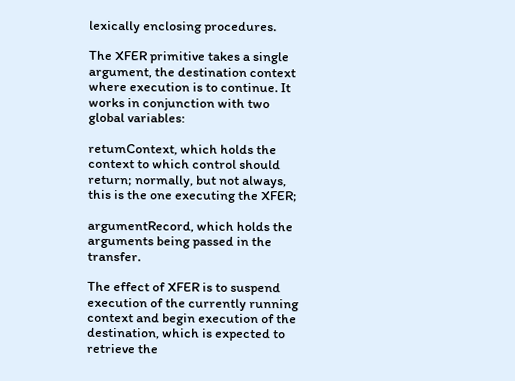lexically enclosing procedures.

The XFER primitive takes a single argument, the destination context where execution is to continue. It works in conjunction with two global variables:

retumContext, which holds the context to which control should return; normally, but not always, this is the one executing the XFER;

argumentRecord, which holds the arguments being passed in the transfer.

The effect of XFER is to suspend execution of the currently running context and begin execution of the destination, which is expected to retrieve the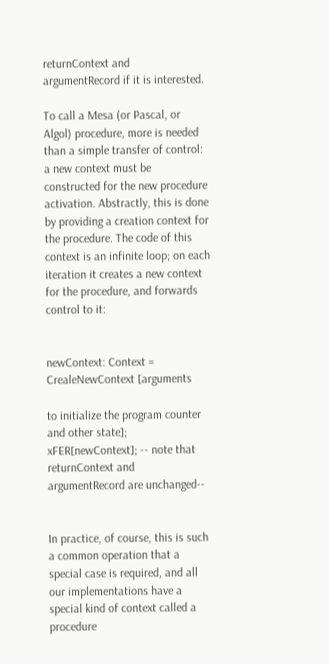returnContext and argumentRecord if it is interested.

To call a Mesa (or Pascal, or Algol) procedure, more is needed than a simple transfer of control: a new context must be constructed for the new procedure activation. Abstractly, this is done by providing a creation context for the procedure. The code of this context is an infinite loop; on each iteration it creates a new context for the procedure, and forwards control to it:


newContext: Context = CrealeNewContext [arguments

to initialize the program counter and other state]; xFER[newContext]; -- note that returnContext and argumentRecord are unchanged-‑


In practice, of course, this is such a common operation that a special case is required, and all our implementations have a special kind of context called a procedure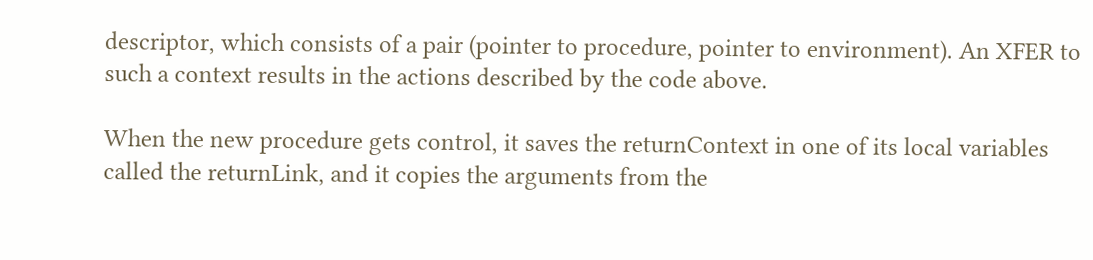descriptor, which consists of a pair (pointer to procedure, pointer to environment). An XFER to such a context results in the actions described by the code above.

When the new procedure gets control, it saves the returnContext in one of its local variables called the returnLink, and it copies the arguments from the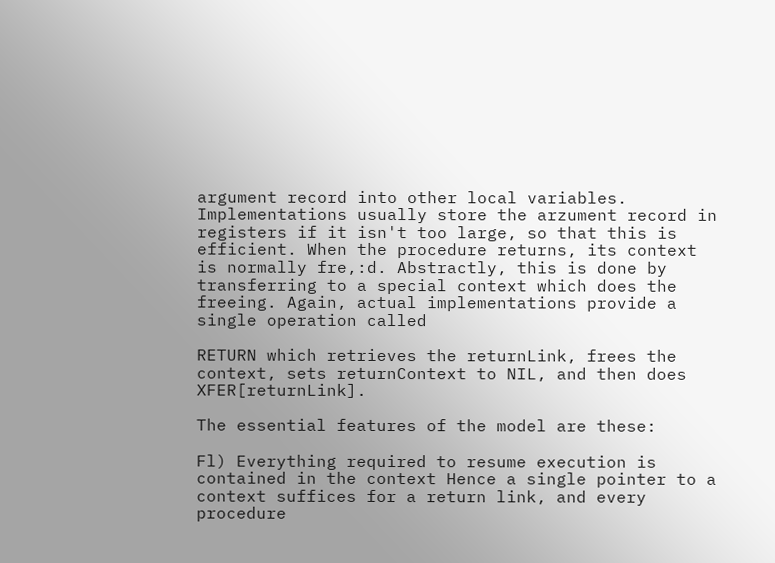argument record into other local variables. Implementations usually store the arzument record in registers if it isn't too large, so that this is efficient. When the procedure returns, its context is normally fre,:d. Abstractly, this is done by transferring to a special context which does the freeing. Again, actual implementations provide a single operation called

RETURN which retrieves the returnLink, frees the context, sets returnContext to NIL, and then does XFER[returnLink].

The essential features of the model are these:

Fl) Everything required to resume execution is contained in the context Hence a single pointer to a context suffices for a return link, and every procedure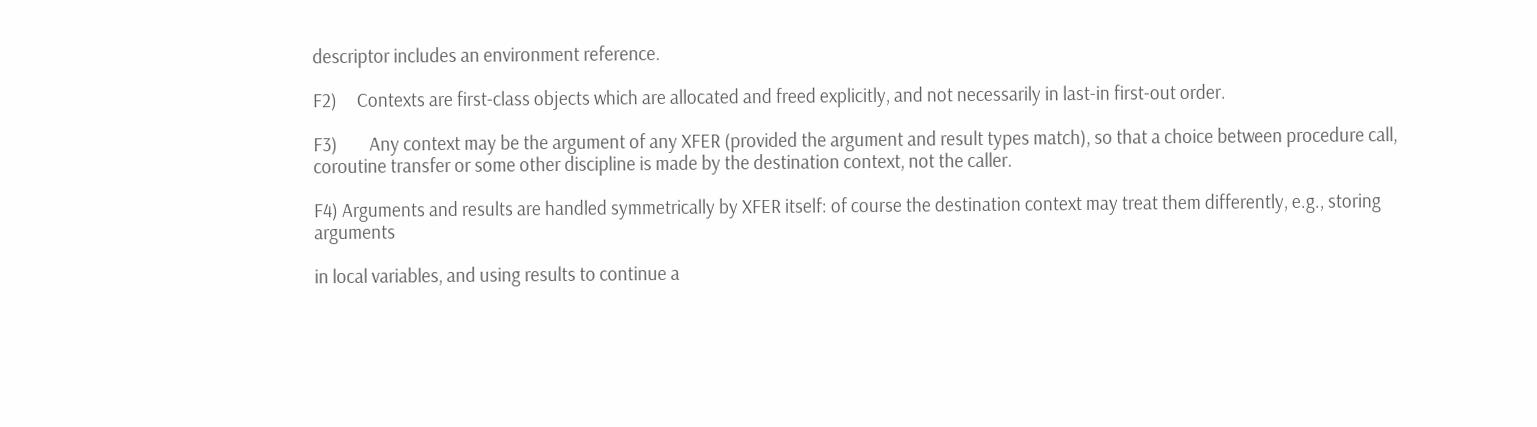descriptor includes an environment reference.

F2)     Contexts are first-class objects which are allocated and freed explicitly, and not necessarily in last-in first-out order.

F3)        Any context may be the argument of any XFER (provided the argument and result types match), so that a choice between procedure call, coroutine transfer or some other discipline is made by the destination context, not the caller.

F4) Arguments and results are handled symmetrically by XFER itself: of course the destination context may treat them differently, e.g., storing arguments

in local variables, and using results to continue a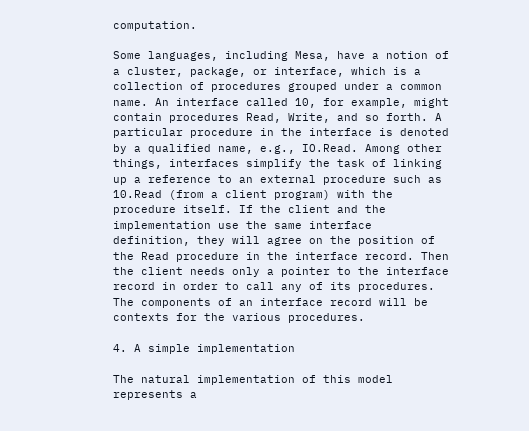computation.

Some languages, including Mesa, have a notion of a cluster, package, or interface, which is a collection of procedures grouped under a common name. An interface called 10, for example, might contain procedures Read, Write, and so forth. A particular procedure in the interface is denoted by a qualified name, e.g., IO.Read. Among other things, interfaces simplify the task of linking up a reference to an external procedure such as 10.Read (from a client program) with the procedure itself. If the client and the implementation use the same interface definition, they will agree on the position of the Read procedure in the interface record. Then the client needs only a pointer to the interface record in order to call any of its procedures. The components of an interface record will be contexts for the various procedures.

4. A simple implementation

The natural implementation of this model represents a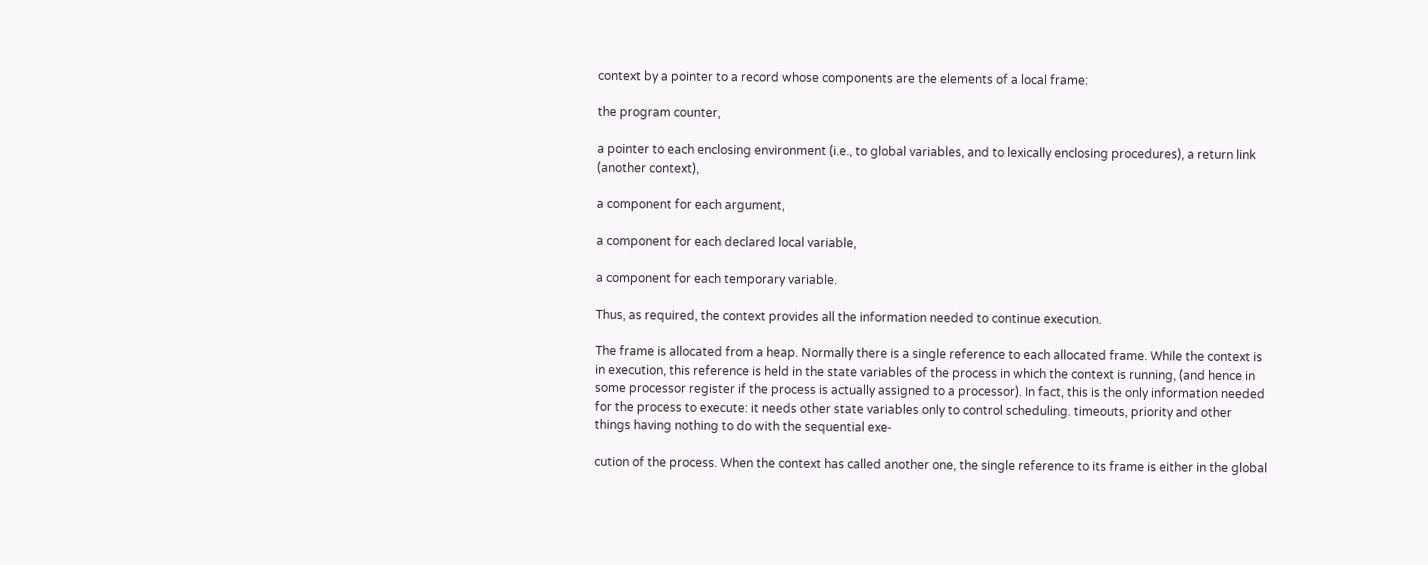context by a pointer to a record whose components are the elements of a local frame:

the program counter,

a pointer to each enclosing environment (i.e., to global variables, and to lexically enclosing procedures), a return link (another context),

a component for each argument,

a component for each declared local variable,

a component for each temporary variable.

Thus, as required, the context provides all the information needed to continue execution.

The frame is allocated from a heap. Normally there is a single reference to each allocated frame. While the context is in execution, this reference is held in the state variables of the process in which the context is running, (and hence in some processor register if the process is actually assigned to a processor). In fact, this is the only information needed for the process to execute: it needs other state variables only to control scheduling. timeouts, priority and other things having nothing to do with the sequential exe‑

cution of the process. When the context has called another one, the single reference to its frame is either in the global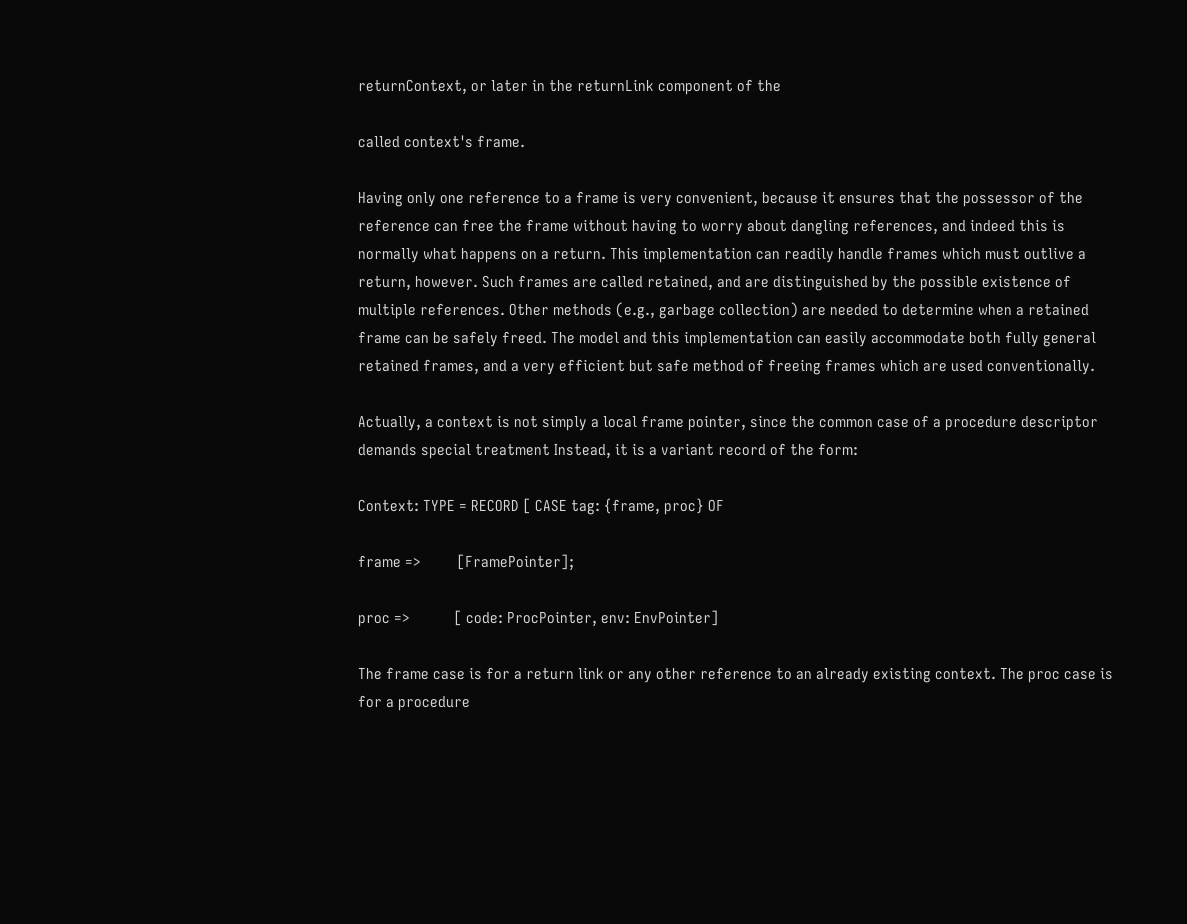returnContext, or later in the returnLink component of the

called context's frame.

Having only one reference to a frame is very convenient, because it ensures that the possessor of the reference can free the frame without having to worry about dangling references, and indeed this is normally what happens on a return. This implementation can readily handle frames which must outlive a return, however. Such frames are called retained, and are distinguished by the possible existence of multiple references. Other methods (e.g., garbage collection) are needed to determine when a retained frame can be safely freed. The model and this implementation can easily accommodate both fully general retained frames, and a very efficient but safe method of freeing frames which are used conventionally.

Actually, a context is not simply a local frame pointer, since the common case of a procedure descriptor demands special treatment Instead, it is a variant record of the form:

Context: TYPE = RECORD [ CASE tag: {frame, proc} OF

frame =>         [FramePointer];

proc =>           [ code: ProcPointer, env: EnvPointer]

The frame case is for a return link or any other reference to an already existing context. The proc case is for a procedure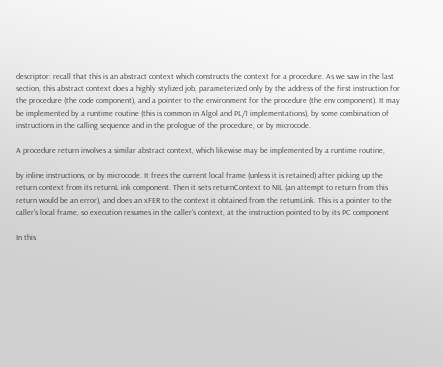descriptor: recall that this is an abstract context which constructs the context for a procedure. As we saw in the last section, this abstract context does a highly stylized job, parameterized only by the address of the first instruction for the procedure (the code component), and a pointer to the environment for the procedure (the env component). It may be implemented by a runtime routine (this is common in Algol and PL/1 implementations), by some combination of instructions in the calling sequence and in the prologue of the procedure, or by microcode.

A procedure return involves a similar abstract context, which likewise may be implemented by a runtime routine,

by inline instructions, or by microcode. It frees the current local frame (unless it is retained) after picking up the return context from its returnL ink component. Then it sets returnContext to NIL (an attempt to return from this return would be an error), and does an xFER to the context it obtained from the retumLink. This is a pointer to the caller's local frame, so execution resumes in the caller's context, at the instruction pointed to by its PC component

In this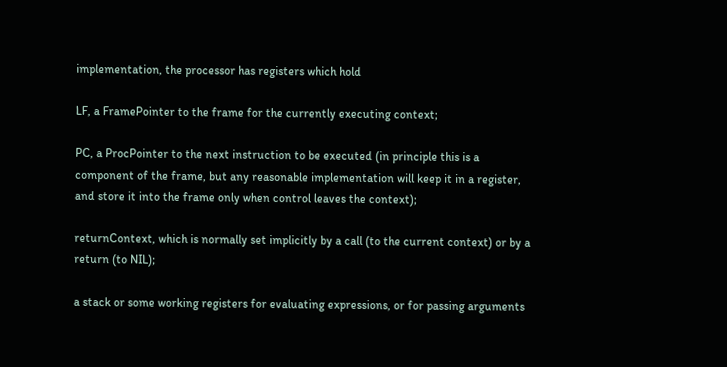implementation, the processor has registers which hold

LF, a FramePointer to the frame for the currently executing context;

PC, a ProcPointer to the next instruction to be executed (in principle this is a component of the frame, but any reasonable implementation will keep it in a register, and store it into the frame only when control leaves the context);

returnContext, which is normally set implicitly by a call (to the current context) or by a return (to NIL);

a stack or some working registers for evaluating expressions, or for passing arguments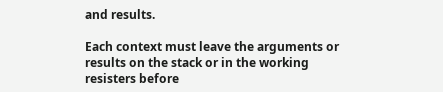and results.

Each context must leave the arguments or results on the stack or in the working resisters before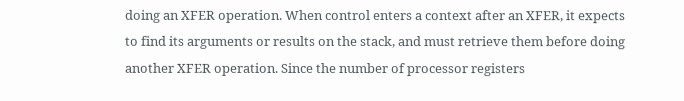doing an XFER operation. When control enters a context after an XFER, it expects to find its arguments or results on the stack, and must retrieve them before doing another XFER operation. Since the number of processor registers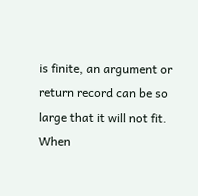is finite, an argument or return record can be so large that it will not fit. When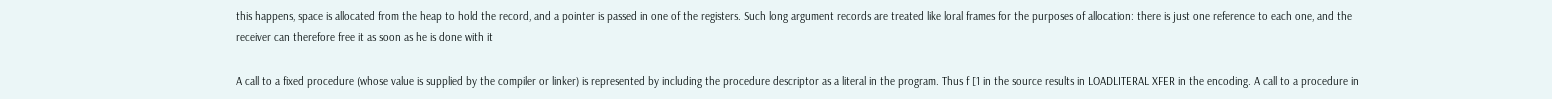this happens, space is allocated from the heap to hold the record, and a pointer is passed in one of the registers. Such long argument records are treated like loral frames for the purposes of allocation: there is just one reference to each one, and the receiver can therefore free it as soon as he is done with it

A call to a fixed procedure (whose value is supplied by the compiler or linker) is represented by including the procedure descriptor as a literal in the program. Thus f [1 in the source results in LOADLITERAL XFER in the encoding. A call to a procedure in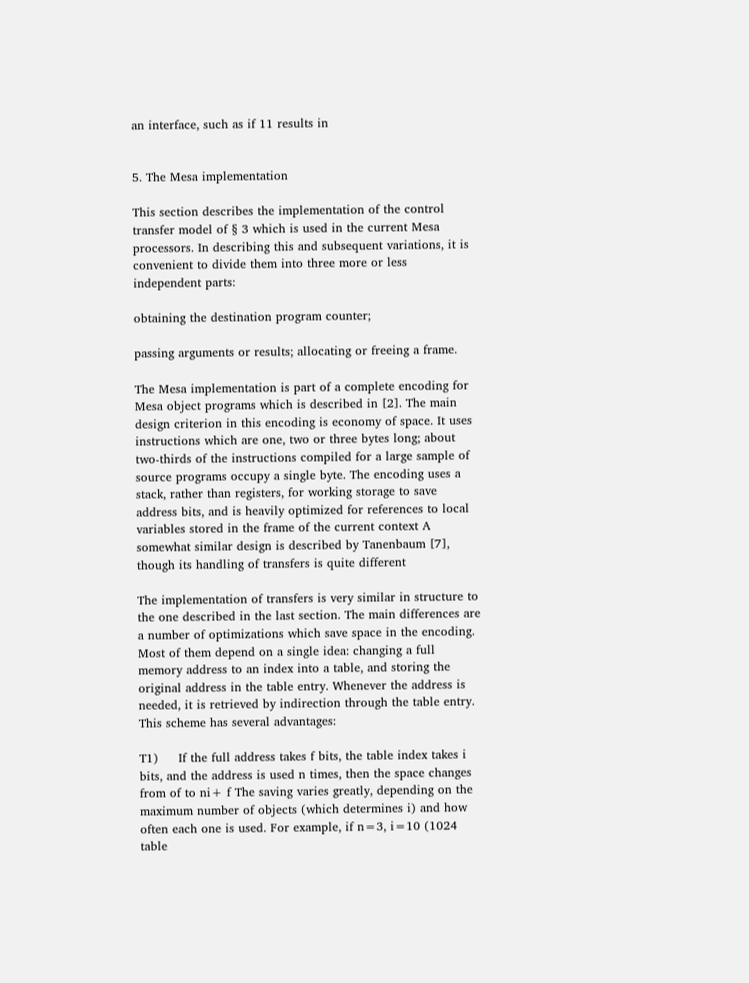an interface, such as if 11 results in


5. The Mesa implementation

This section describes the implementation of the control transfer model of § 3 which is used in the current Mesa processors. In describing this and subsequent variations, it is convenient to divide them into three more or less independent parts:

obtaining the destination program counter;

passing arguments or results; allocating or freeing a frame.

The Mesa implementation is part of a complete encoding for Mesa object programs which is described in [2]. The main design criterion in this encoding is economy of space. It uses instructions which are one, two or three bytes long; about two-thirds of the instructions compiled for a large sample of source programs occupy a single byte. The encoding uses a stack, rather than registers, for working storage to save address bits, and is heavily optimized for references to local variables stored in the frame of the current context A somewhat similar design is described by Tanenbaum [7], though its handling of transfers is quite different

The implementation of transfers is very similar in structure to the one described in the last section. The main differences are a number of optimizations which save space in the encoding. Most of them depend on a single idea: changing a full memory address to an index into a table, and storing the original address in the table entry. Whenever the address is needed, it is retrieved by indirection through the table entry. This scheme has several advantages:

T1)     If the full address takes f bits, the table index takes i bits, and the address is used n times, then the space changes from of to ni+ f The saving varies greatly, depending on the maximum number of objects (which determines i) and how often each one is used. For example, if n=3, i=10 (1024 table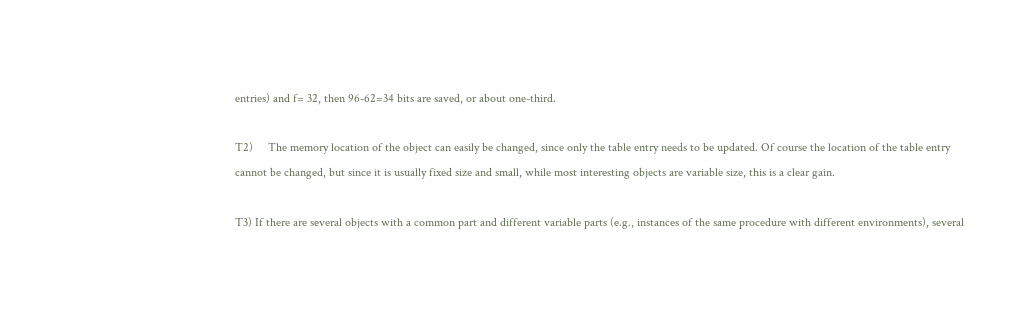entries) and f= 32, then 96-62=34 bits are saved, or about one-third.

T2)     The memory location of the object can easily be changed, since only the table entry needs to be updated. Of course the location of the table entry cannot be changed, but since it is usually fixed size and small, while most interesting objects are variable size, this is a clear gain.

T3) If there are several objects with a common part and different variable parts (e.g., instances of the same procedure with different environments), several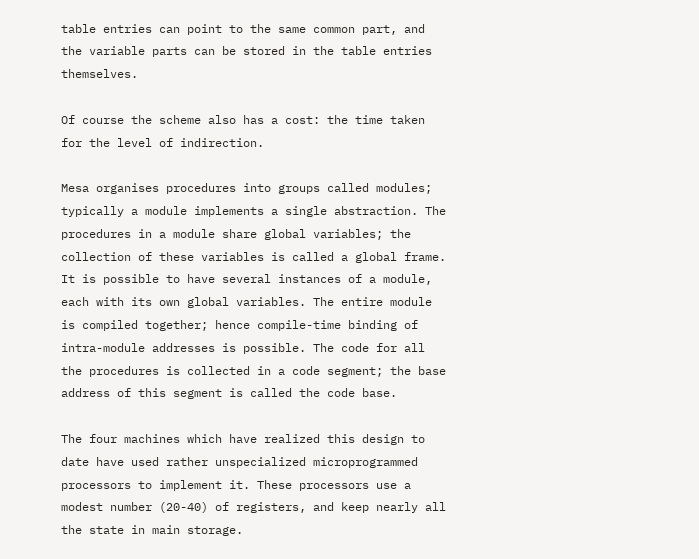table entries can point to the same common part, and the variable parts can be stored in the table entries themselves.

Of course the scheme also has a cost: the time taken for the level of indirection.

Mesa organises procedures into groups called modules; typically a module implements a single abstraction. The procedures in a module share global variables; the collection of these variables is called a global frame. It is possible to have several instances of a module, each with its own global variables. The entire module is compiled together; hence compile-time binding of intra-module addresses is possible. The code for all the procedures is collected in a code segment; the base address of this segment is called the code base.

The four machines which have realized this design to date have used rather unspecialized microprogrammed processors to implement it. These processors use a modest number (20-40) of registers, and keep nearly all the state in main storage.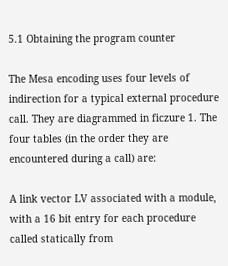5.1 Obtaining the program counter

The Mesa encoding uses four levels of indirection for a typical external procedure call. They are diagrammed in ficzure 1. The four tables (in the order they are encountered during a call) are:

A link vector LV associated with a module, with a 16 bit entry for each procedure called statically from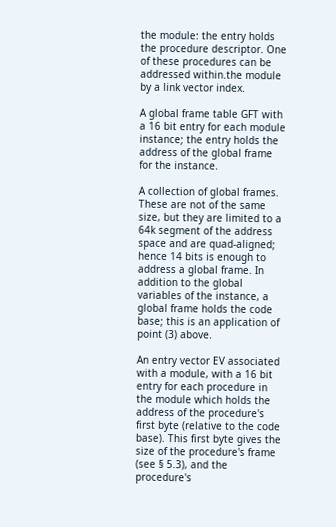the module: the entry holds the procedure descriptor. One of these procedures can be addressed within.the module by a link vector index.

A global frame table GFT with a 16 bit entry for each module instance; the entry holds the address of the global frame for the instance.

A collection of global frames. These are not of the same size, but they are limited to a 64k segment of the address space and are quad-aligned; hence 14 bits is enough to address a global frame. In addition to the global variables of the instance, a global frame holds the code base; this is an application of point (3) above.

An entry vector EV associated with a module, with a 16 bit entry for each procedure in the module which holds the address of the procedure's first byte (relative to the code base). This first byte gives the size of the procedure's frame (see § 5.3), and the procedure's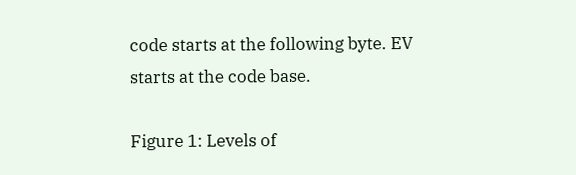code starts at the following byte. EV starts at the code base.

Figure 1: Levels of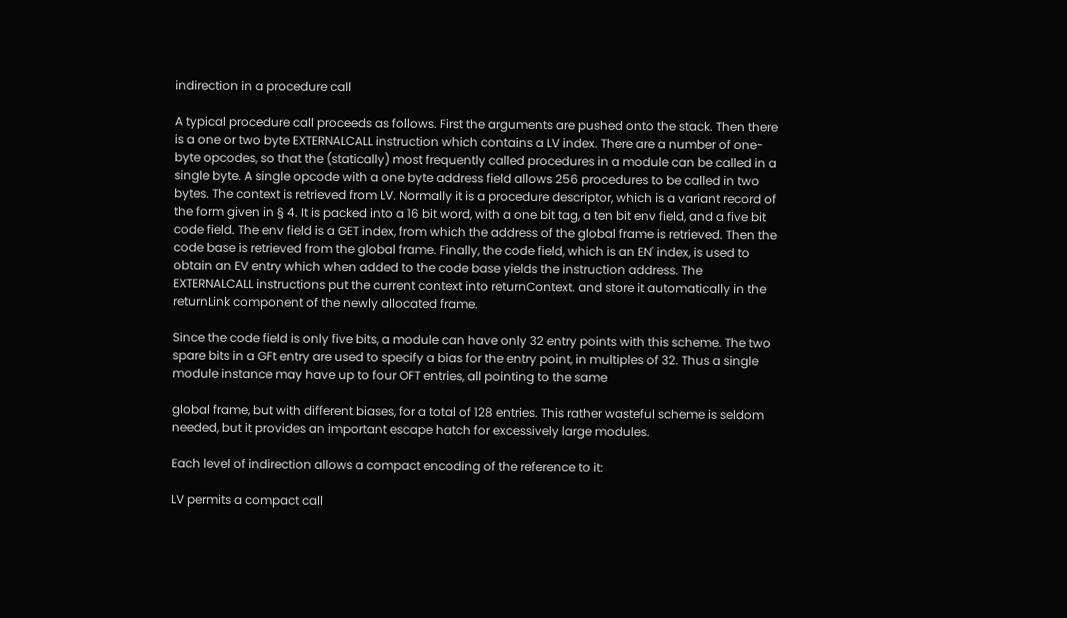indirection in a procedure call

A typical procedure call proceeds as follows. First the arguments are pushed onto the stack. Then there is a one or two byte EXTERNALCALL instruction which contains a LV index. There are a number of one-byte opcodes, so that the (statically) most frequently called procedures in a module can be called in a single byte. A single opcode with a one byte address field allows 256 procedures to be called in two bytes. The context is retrieved from LV. Normally it is a procedure descriptor, which is a variant record of the form given in § 4. It is packed into a 16 bit word, with a one bit tag, a ten bit env field, and a five bit code field. The env field is a GET index, from which the address of the global frame is retrieved. Then the code base is retrieved from the global frame. Finally, the code field, which is an EN' index, is used to obtain an EV entry which when added to the code base yields the instruction address. The EXTERNALCALL instructions put the current context into returnContext. and store it automatically in the returnLink component of the newly allocated frame.

Since the code field is only five bits, a module can have only 32 entry points with this scheme. The two spare bits in a GFt entry are used to specify a bias for the entry point, in multiples of 32. Thus a single module instance may have up to four OFT entries, all pointing to the same

global frame, but with different biases, for a total of 128 entries. This rather wasteful scheme is seldom needed, but it provides an important escape hatch for excessively large modules.

Each level of indirection allows a compact encoding of the reference to it:

LV permits a compact call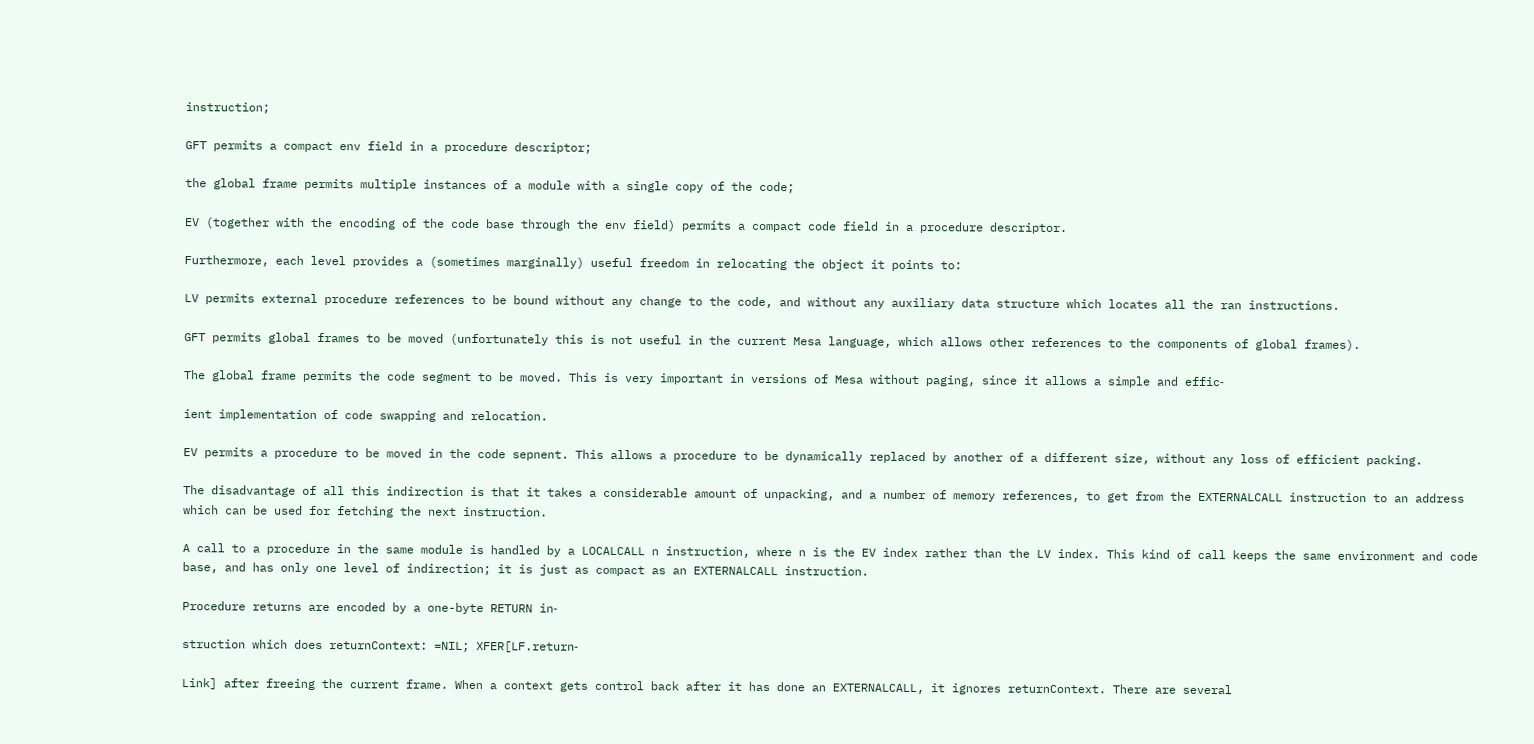instruction;

GFT permits a compact env field in a procedure descriptor;

the global frame permits multiple instances of a module with a single copy of the code;

EV (together with the encoding of the code base through the env field) permits a compact code field in a procedure descriptor.

Furthermore, each level provides a (sometimes marginally) useful freedom in relocating the object it points to:

LV permits external procedure references to be bound without any change to the code, and without any auxiliary data structure which locates all the ran instructions.

GFT permits global frames to be moved (unfortunately this is not useful in the current Mesa language, which allows other references to the components of global frames).

The global frame permits the code segment to be moved. This is very important in versions of Mesa without paging, since it allows a simple and effic‑

ient implementation of code swapping and relocation.

EV permits a procedure to be moved in the code sepnent. This allows a procedure to be dynamically replaced by another of a different size, without any loss of efficient packing.

The disadvantage of all this indirection is that it takes a considerable amount of unpacking, and a number of memory references, to get from the EXTERNALCALL instruction to an address which can be used for fetching the next instruction.

A call to a procedure in the same module is handled by a LOCALCALL n instruction, where n is the EV index rather than the LV index. This kind of call keeps the same environment and code base, and has only one level of indirection; it is just as compact as an EXTERNALCALL instruction.

Procedure returns are encoded by a one-byte RETURN in‑

struction which does returnContext: =NIL; XFER[LF.return‑

Link] after freeing the current frame. When a context gets control back after it has done an EXTERNALCALL, it ignores returnContext. There are several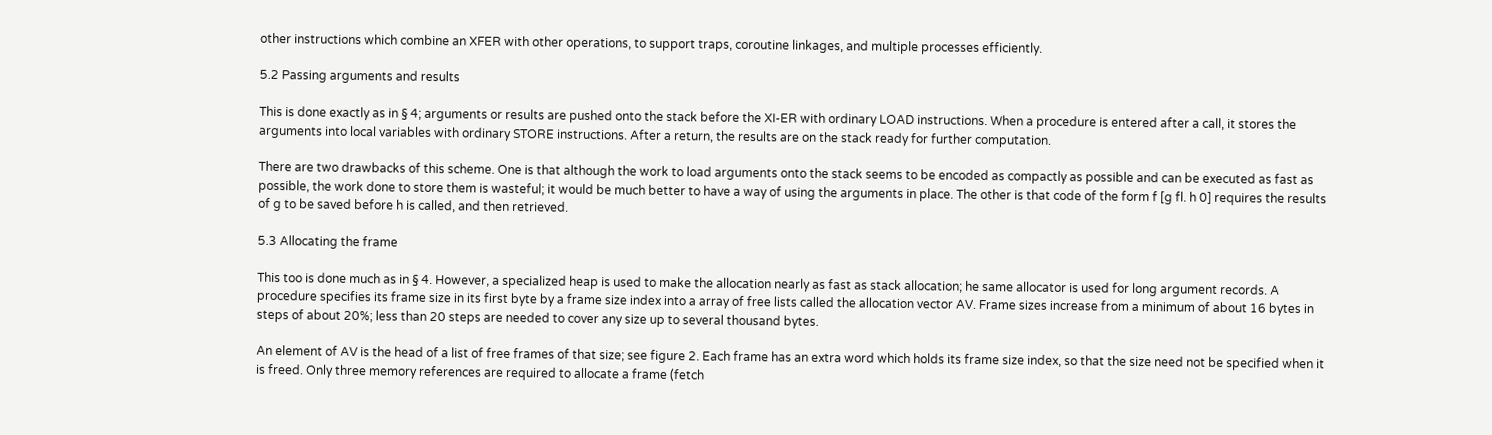other instructions which combine an XFER with other operations, to support traps, coroutine linkages, and multiple processes efficiently.

5.2 Passing arguments and results

This is done exactly as in § 4; arguments or results are pushed onto the stack before the XI-ER with ordinary LOAD instructions. When a procedure is entered after a call, it stores the arguments into local variables with ordinary STORE instructions. After a return, the results are on the stack ready for further computation.

There are two drawbacks of this scheme. One is that although the work to load arguments onto the stack seems to be encoded as compactly as possible and can be executed as fast as possible, the work done to store them is wasteful; it would be much better to have a way of using the arguments in place. The other is that code of the form f [g fl. h 0] requires the results of g to be saved before h is called, and then retrieved.

5.3 Allocating the frame

This too is done much as in § 4. However, a specialized heap is used to make the allocation nearly as fast as stack allocation; he same allocator is used for long argument records. A procedure specifies its frame size in its first byte by a frame size index into a array of free lists called the allocation vector AV. Frame sizes increase from a minimum of about 16 bytes in steps of about 20%; less than 20 steps are needed to cover any size up to several thousand bytes.

An element of AV is the head of a list of free frames of that size; see figure 2. Each frame has an extra word which holds its frame size index, so that the size need not be specified when it is freed. Only three memory references are required to allocate a frame (fetch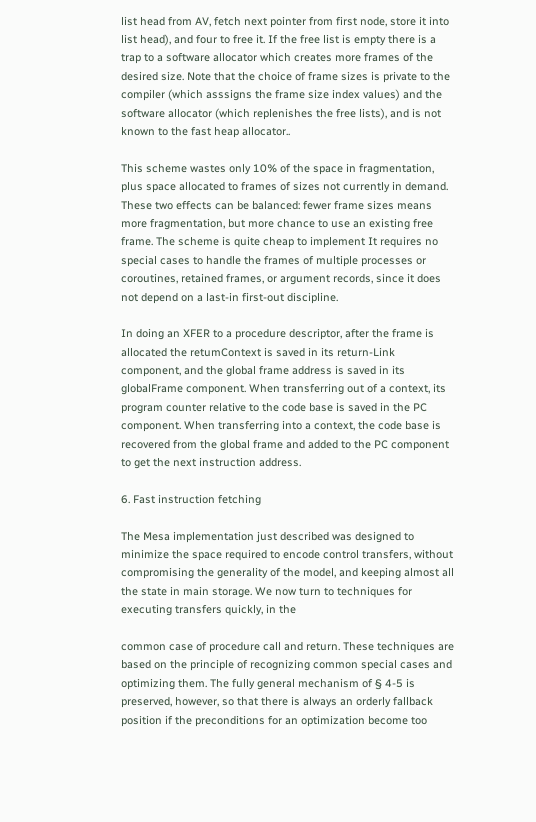list head from AV, fetch next pointer from first node, store it into list head), and four to free it. If the free list is empty there is a trap to a software allocator which creates more frames of the desired size. Note that the choice of frame sizes is private to the compiler (which asssigns the frame size index values) and the software allocator (which replenishes the free lists), and is not known to the fast heap allocator..

This scheme wastes only 10% of the space in fragmentation, plus space allocated to frames of sizes not currently in demand. These two effects can be balanced: fewer frame sizes means more fragmentation, but more chance to use an existing free frame. The scheme is quite cheap to implement It requires no special cases to handle the frames of multiple processes or coroutines, retained frames, or argument records, since it does not depend on a last-in first-out discipline.

In doing an XFER to a procedure descriptor, after the frame is allocated the retumContext is saved in its return-Link component, and the global frame address is saved in its globalFrame component. When transferring out of a context, its program counter relative to the code base is saved in the PC component. When transferring into a context, the code base is recovered from the global frame and added to the PC component to get the next instruction address.

6. Fast instruction fetching

The Mesa implementation just described was designed to minimize the space required to encode control transfers, without compromising the generality of the model, and keeping almost all the state in main storage. We now turn to techniques for executing transfers quickly, in the

common case of procedure call and return. These techniques are based on the principle of recognizing common special cases and optimizing them. The fully general mechanism of § 4-5 is preserved, however, so that there is always an orderly fallback position if the preconditions for an optimization become too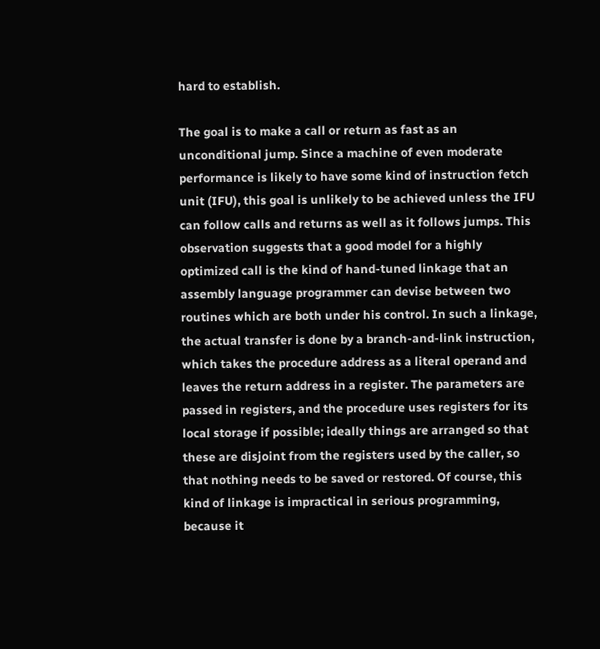hard to establish.

The goal is to make a call or return as fast as an unconditional jump. Since a machine of even moderate performance is likely to have some kind of instruction fetch unit (IFU), this goal is unlikely to be achieved unless the IFU can follow calls and returns as well as it follows jumps. This observation suggests that a good model for a highly optimized call is the kind of hand-tuned linkage that an assembly language programmer can devise between two routines which are both under his control. In such a linkage, the actual transfer is done by a branch-and-link instruction, which takes the procedure address as a literal operand and leaves the return address in a register. The parameters are passed in registers, and the procedure uses registers for its local storage if possible; ideally things are arranged so that these are disjoint from the registers used by the caller, so that nothing needs to be saved or restored. Of course, this kind of linkage is impractical in serious programming, because it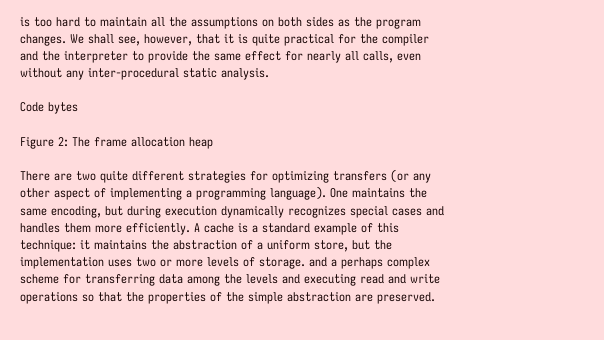is too hard to maintain all the assumptions on both sides as the program changes. We shall see, however, that it is quite practical for the compiler and the interpreter to provide the same effect for nearly all calls, even without any inter-procedural static analysis.

Code bytes

Figure 2: The frame allocation heap

There are two quite different strategies for optimizing transfers (or any other aspect of implementing a programming language). One maintains the same encoding, but during execution dynamically recognizes special cases and handles them more efficiently. A cache is a standard example of this technique: it maintains the abstraction of a uniform store, but the implementation uses two or more levels of storage. and a perhaps complex scheme for transferring data among the levels and executing read and write operations so that the properties of the simple abstraction are preserved.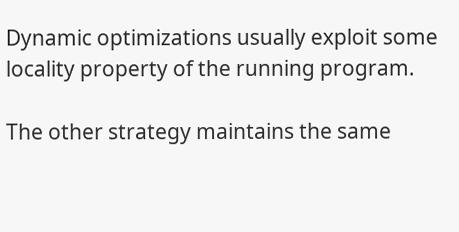Dynamic optimizations usually exploit some locality property of the running program.

The other strategy maintains the same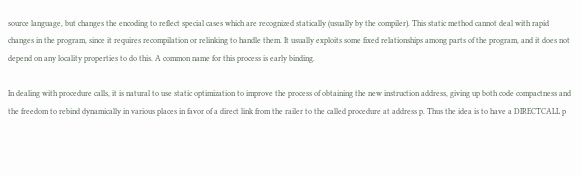source language, but changes the encoding to reflect special cases which are recognized statically (usually by the compiler). This static method cannot deal with rapid changes in the program, since it requires recompilation or relinking to handle them. It usually exploits some fixed relationships among parts of the program, and it does not depend on any locality properties to do this. A common name for this process is early binding.

In dealing with procedure calls, it is natural to use static optimization to improve the process of obtaining the new instruction address, giving up both code compactness and the freedom to rebind dynamically in various places in favor of a direct link from the railer to the called procedure at address p. Thus the idea is to have a DIRECTCALL p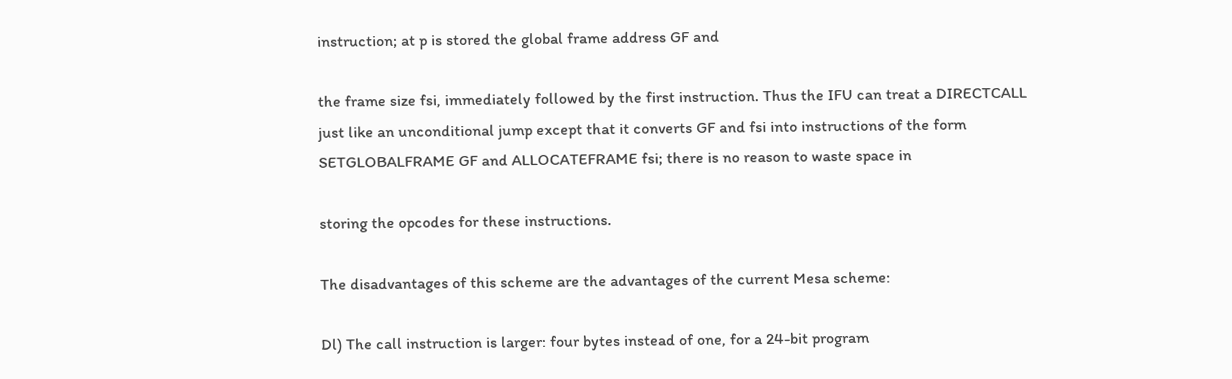instruction; at p is stored the global frame address GF and

the frame size fsi, immediately followed by the first instruction. Thus the IFU can treat a DIRECTCALL just like an unconditional jump except that it converts GF and fsi into instructions of the form SETGLOBALFRAME GF and ALLOCATEFRAME fsi; there is no reason to waste space in

storing the opcodes for these instructions.

The disadvantages of this scheme are the advantages of the current Mesa scheme:

Dl) The call instruction is larger: four bytes instead of one, for a 24-bit program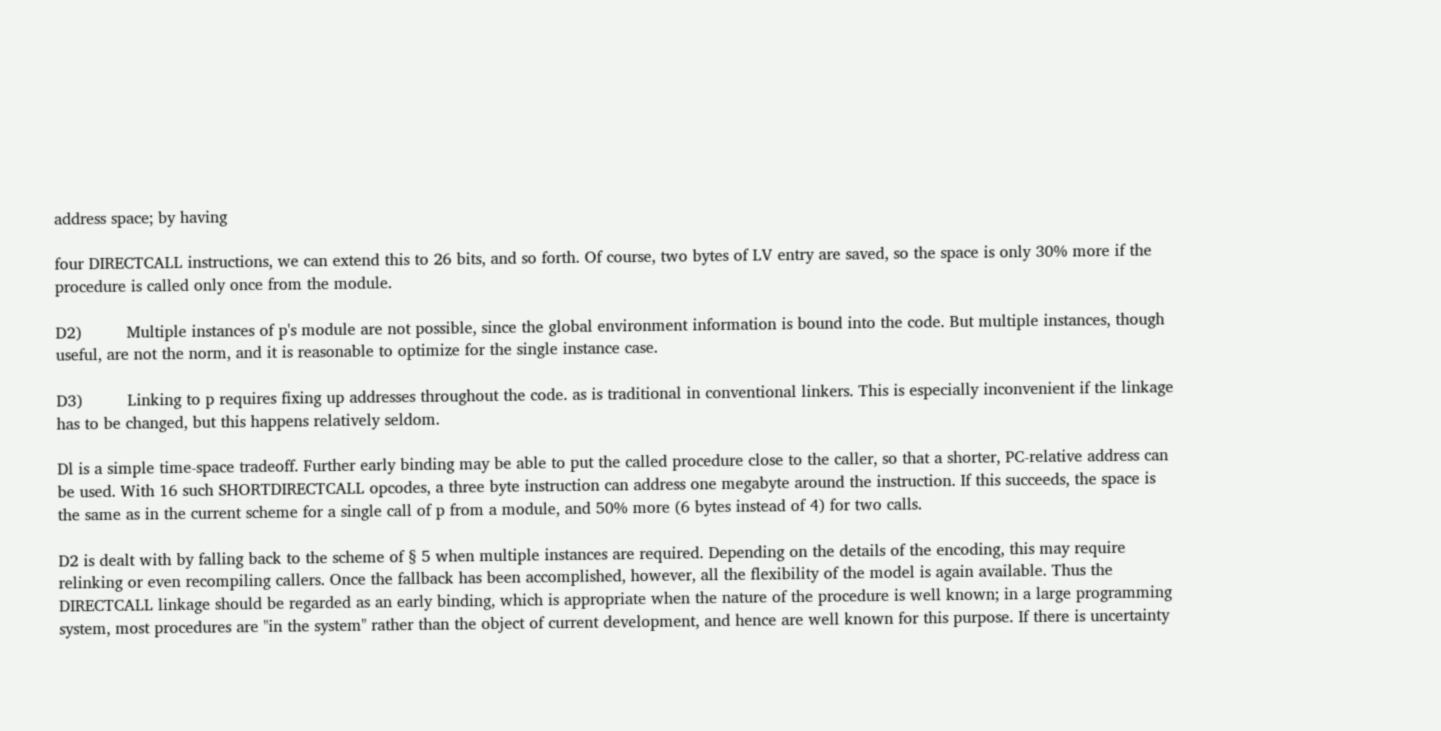address space; by having

four DIRECTCALL instructions, we can extend this to 26 bits, and so forth. Of course, two bytes of LV entry are saved, so the space is only 30% more if the procedure is called only once from the module.

D2)         Multiple instances of p's module are not possible, since the global environment information is bound into the code. But multiple instances, though useful, are not the norm, and it is reasonable to optimize for the single instance case.

D3)         Linking to p requires fixing up addresses throughout the code. as is traditional in conventional linkers. This is especially inconvenient if the linkage has to be changed, but this happens relatively seldom.

Dl is a simple time-space tradeoff. Further early binding may be able to put the called procedure close to the caller, so that a shorter, PC-relative address can be used. With 16 such SHORTDIRECTCALL opcodes, a three byte instruction can address one megabyte around the instruction. If this succeeds, the space is the same as in the current scheme for a single call of p from a module, and 50% more (6 bytes instead of 4) for two calls.

D2 is dealt with by falling back to the scheme of § 5 when multiple instances are required. Depending on the details of the encoding, this may require relinking or even recompiling callers. Once the fallback has been accomplished, however, all the flexibility of the model is again available. Thus the DIRECTCALL linkage should be regarded as an early binding, which is appropriate when the nature of the procedure is well known; in a large programming system, most procedures are "in the system" rather than the object of current development, and hence are well known for this purpose. If there is uncertainty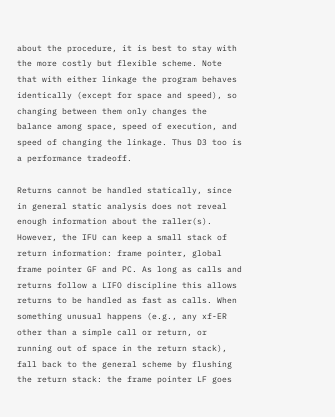about the procedure, it is best to stay with the more costly but flexible scheme. Note that with either linkage the program behaves identically (except for space and speed), so changing between them only changes the balance among space, speed of execution, and speed of changing the linkage. Thus D3 too is a performance tradeoff.

Returns cannot be handled statically, since in general static analysis does not reveal enough information about the raller(s). However, the IFU can keep a small stack of return information: frame pointer, global frame pointer GF and PC. As long as calls and returns follow a LIFO discipline this allows returns to be handled as fast as calls. When something unusual happens (e.g., any xf-ER other than a simple call or return, or running out of space in the return stack), fall back to the general scheme by flushing the return stack: the frame pointer LF goes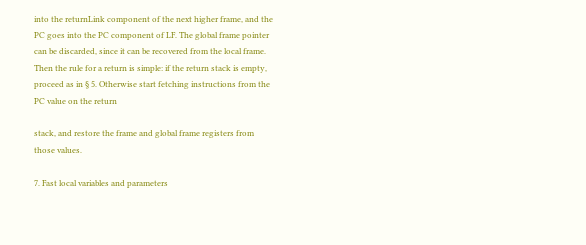into the returnLink component of the next higher frame, and the PC goes into the PC component of LF. The global frame pointer can be discarded, since it can be recovered from the local frame. Then the rule for a return is simple: if the return stack is empty, proceed as in § 5. Otherwise start fetching instructions from the PC value on the return

stack, and restore the frame and global frame registers from those values.

7. Fast local variables and parameters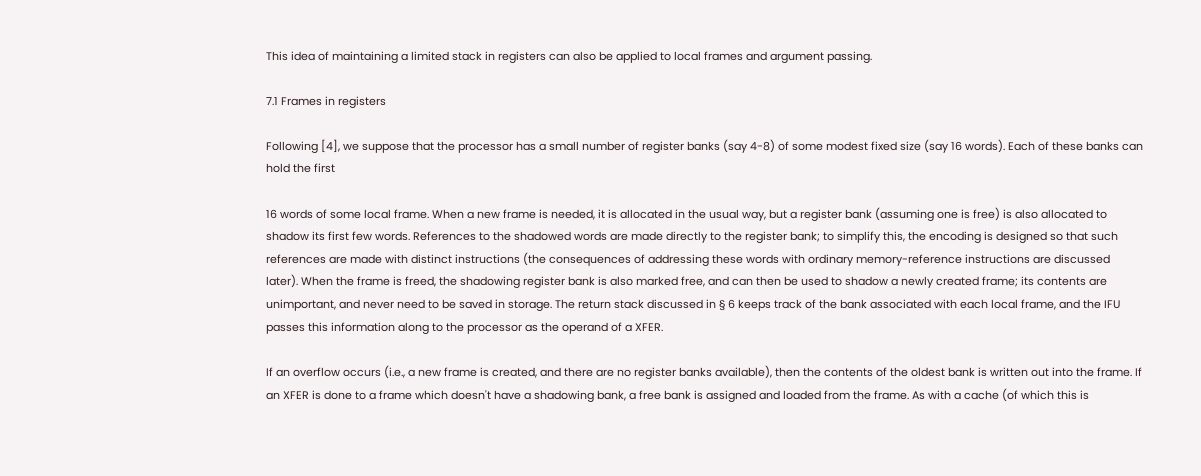This idea of maintaining a limited stack in registers can also be applied to local frames and argument passing.

7.1 Frames in registers

Following [4], we suppose that the processor has a small number of register banks (say 4-8) of some modest fixed size (say 16 words). Each of these banks can hold the first

16 words of some local frame. When a new frame is needed, it is allocated in the usual way, but a register bank (assuming one is free) is also allocated to shadow its first few words. References to the shadowed words are made directly to the register bank; to simplify this, the encoding is designed so that such references are made with distinct instructions (the consequences of addressing these words with ordinary memory-reference instructions are discussed later). When the frame is freed, the shadowing register bank is also marked free, and can then be used to shadow a newly created frame; its contents are unimportant, and never need to be saved in storage. The return stack discussed in § 6 keeps track of the bank associated with each local frame, and the IFU passes this information along to the processor as the operand of a XFER.

If an overflow occurs (i.e., a new frame is created, and there are no register banks available), then the contents of the oldest bank is written out into the frame. If an XFER is done to a frame which doesn't have a shadowing bank, a free bank is assigned and loaded from the frame. As with a cache (of which this is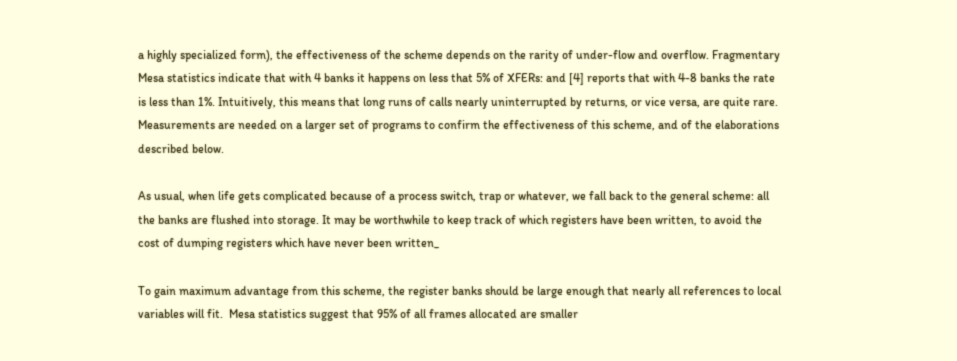a highly specialized form), the effectiveness of the scheme depends on the rarity of under-flow and overflow. Fragmentary Mesa statistics indicate that with 4 banks it happens on less that 5% of XFERs: and [4] reports that with 4-8 banks the rate is less than 1%. Intuitively, this means that long runs of calls nearly uninterrupted by returns, or vice versa, are quite rare. Measurements are needed on a larger set of programs to confirm the effectiveness of this scheme, and of the elaborations described below.

As usual, when life gets complicated because of a process switch, trap or whatever, we fall back to the general scheme: all the banks are flushed into storage. It may be worthwhile to keep track of which registers have been written, to avoid the cost of dumping registers which have never been written_

To gain maximum advantage from this scheme, the register banks should be large enough that nearly all references to local variables will fit.  Mesa statistics suggest that 95% of all frames allocated are smaller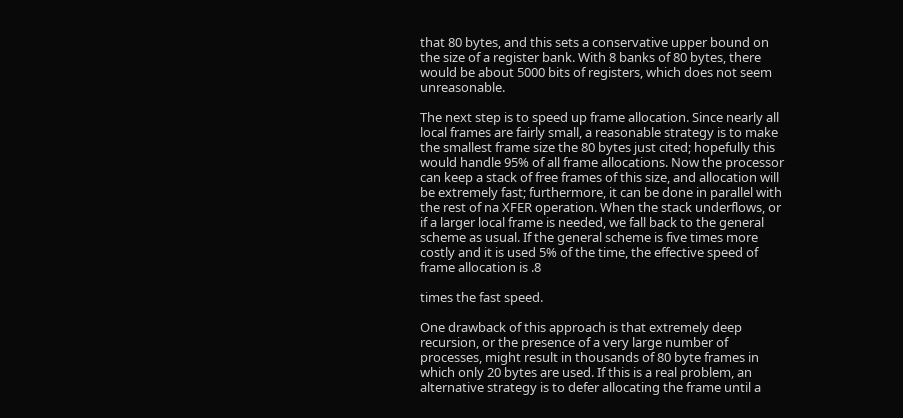that 80 bytes, and this sets a conservative upper bound on the size of a register bank. With 8 banks of 80 bytes, there would be about 5000 bits of registers, which does not seem unreasonable.

The next step is to speed up frame allocation. Since nearly all local frames are fairly small, a reasonable strategy is to make the smallest frame size the 80 bytes just cited; hopefully this would handle 95% of all frame allocations. Now the processor can keep a stack of free frames of this size, and allocation will be extremely fast; furthermore, it can be done in parallel with the rest of na XFER operation. When the stack underflows, or if a larger local frame is needed, we fall back to the general scheme as usual. If the general scheme is five times more costly and it is used 5% of the time, the effective speed of frame allocation is .8

times the fast speed.

One drawback of this approach is that extremely deep recursion, or the presence of a very large number of processes, might result in thousands of 80 byte frames in which only 20 bytes are used. If this is a real problem, an alternative strategy is to defer allocating the frame until a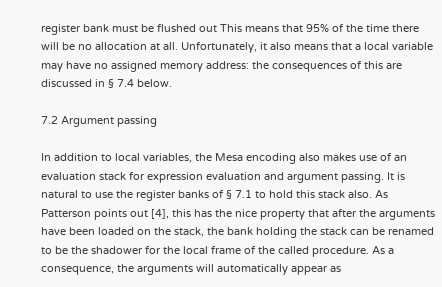register bank must be flushed out This means that 95% of the time there will be no allocation at all. Unfortunately, it also means that a local variable may have no assigned memory address: the consequences of this are discussed in § 7.4 below.

7.2 Argument passing

In addition to local variables, the Mesa encoding also makes use of an evaluation stack for expression evaluation and argument passing. It is natural to use the register banks of § 7.1 to hold this stack also. As Patterson points out [4], this has the nice property that after the arguments have been loaded on the stack, the bank holding the stack can be renamed to be the shadower for the local frame of the called procedure. As a consequence, the arguments will automatically appear as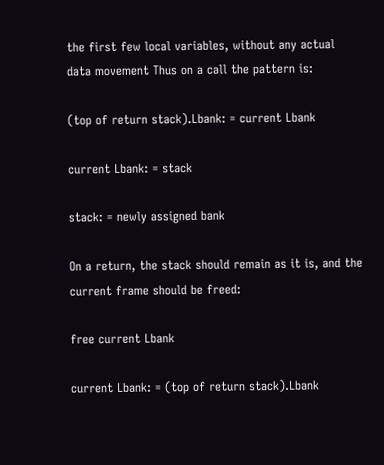the first few local variables, without any actual data movement Thus on a call the pattern is:

(top of return stack).Lbank: = current Lbank

current Lbank: = stack

stack: = newly assigned bank

On a return, the stack should remain as it is, and the current frame should be freed:

free current Lbank

current Lbank: = (top of return stack).Lbank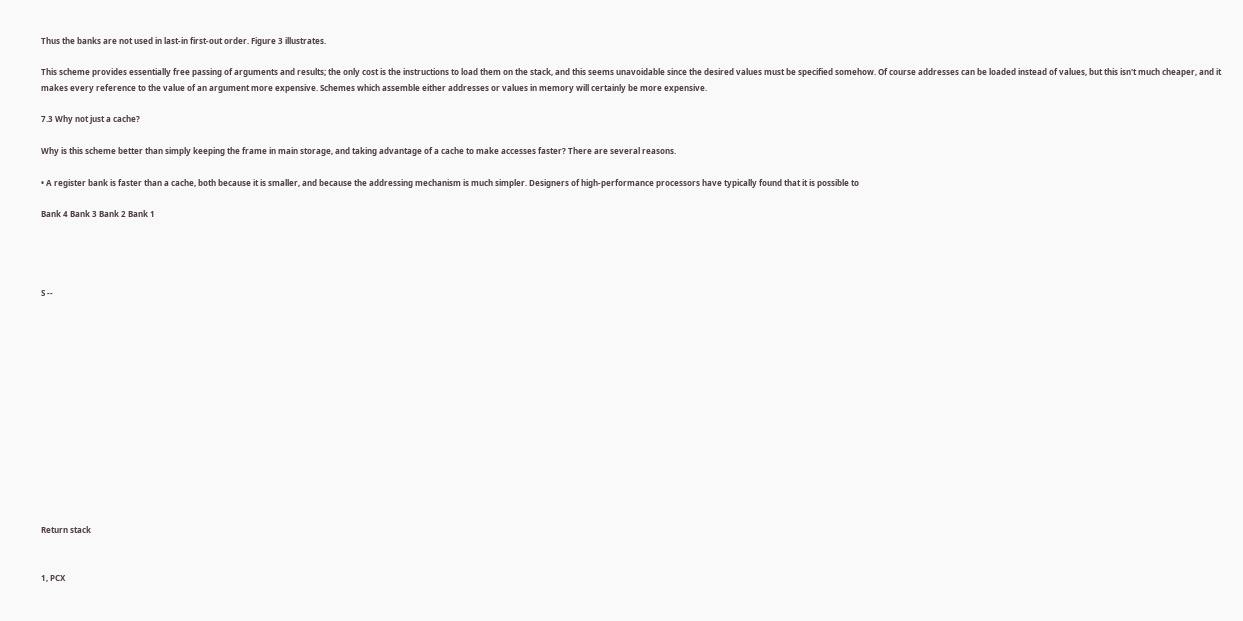Thus the banks are not used in last-in first-out order. Figure 3 illustrates.

This scheme provides essentially free passing of arguments and results; the only cost is the instructions to load them on the stack, and this seems unavoidable since the desired values must be specified somehow. Of course addresses can be loaded instead of values, but this isn't much cheaper, and it makes every reference to the value of an argument more expensive. Schemes which assemble either addresses or values in memory will certainly be more expensive.

7.3 Why not just a cache?

Why is this scheme better than simply keeping the frame in main storage, and taking advantage of a cache to make accesses faster? There are several reasons.

• A register bank is faster than a cache, both because it is smaller, and because the addressing mechanism is much simpler. Designers of high-performance processors have typically found that it is possible to

Bank 4 Bank 3 Bank 2 Bank 1




S --














Return stack


1, PCX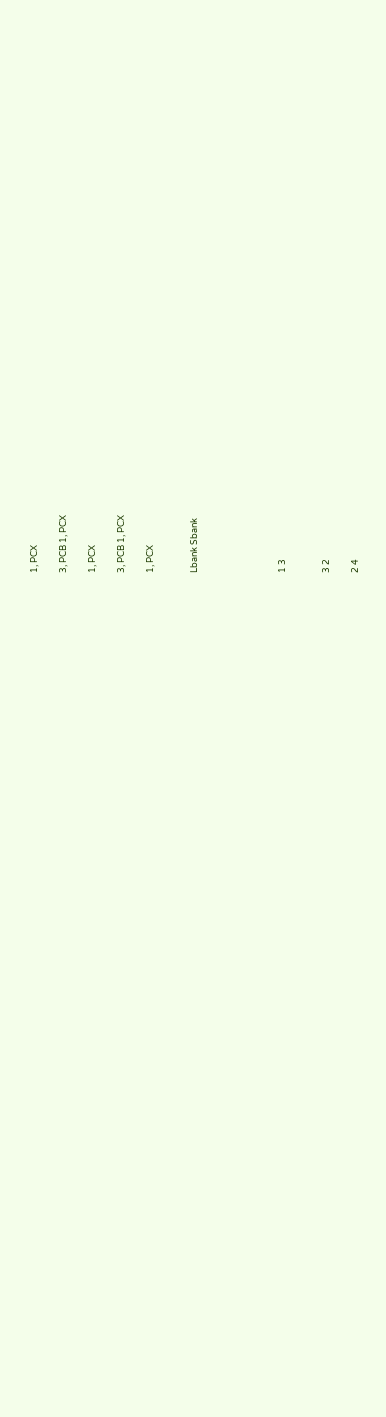1, PCX

3, PCB 1, PCX

1, PCX

3, PCB 1, PCX

1, PCX


Lbank Sbank





1 3


3 2

2 4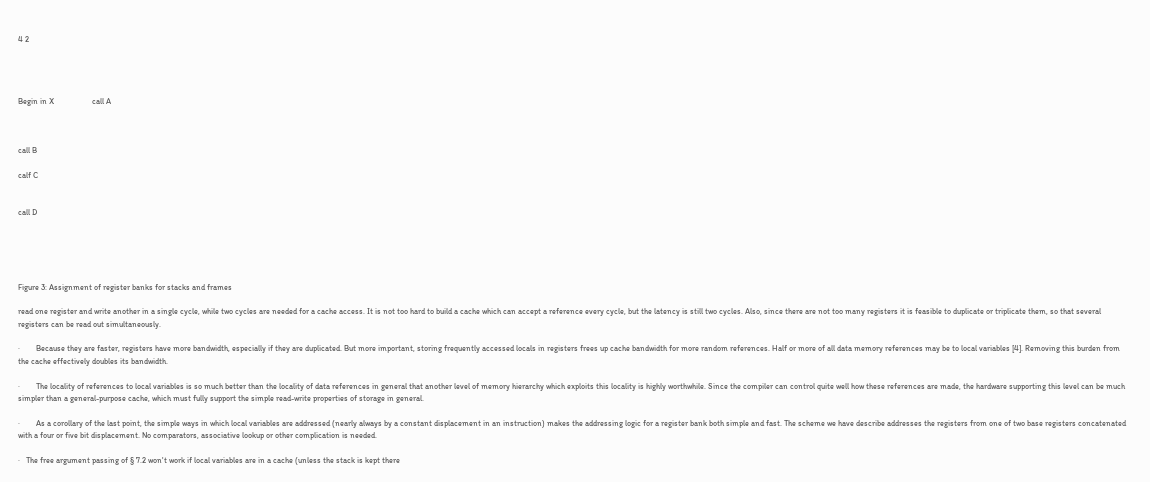4 2




Begin in X                   call A



call B

calf C


call D





Figure 3: Assignment of register banks for stacks and frames

read one register and write another in a single cycle, while two cycles are needed for a cache access. It is not too hard to build a cache which can accept a reference every cycle, but the latency is still two cycles. Also, since there are not too many registers it is feasible to duplicate or triplicate them, so that several registers can be read out simultaneously.

·        Because they are faster, registers have more bandwidth, especially if they are duplicated. But more important, storing frequently accessed locals in registers frees up cache bandwidth for more random references. Half or more of all data memory references may be to local variables [4]. Removing this burden from the cache effectively doubles its bandwidth.

·        The locality of references to local variables is so much better than the locality of data references in general that another level of memory hierarchy which exploits this locality is highly worthwhile. Since the compiler can control quite well how these references are made, the hardware supporting this level can be much simpler than a general-purpose cache, which must fully support the simple read-write properties of storage in general.

·        As a corollary of the last point, the simple ways in which local variables are addressed (nearly always by a constant displacement in an instruction) makes the addressing logic for a register bank both simple and fast. The scheme we have describe addresses the registers from one of two base registers concatenated with a four or five bit displacement. No comparators, associative lookup or other complication is needed.

·   The free argument passing of § 7.2 won't work if local variables are in a cache (unless the stack is kept there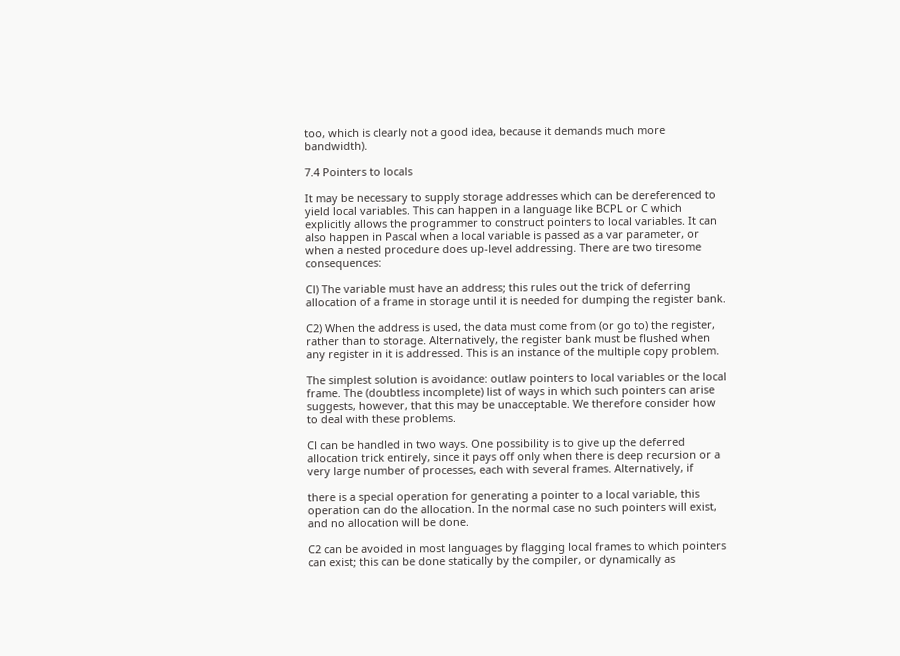too, which is clearly not a good idea, because it demands much more bandwidth).

7.4 Pointers to locals

It may be necessary to supply storage addresses which can be dereferenced to yield local variables. This can happen in a language like BCPL or C which explicitly allows the programmer to construct pointers to local variables. It can also happen in Pascal when a local variable is passed as a var parameter, or when a nested procedure does up-level addressing. There are two tiresome consequences:

Cl) The variable must have an address; this rules out the trick of deferring allocation of a frame in storage until it is needed for dumping the register bank.

C2) When the address is used, the data must come from (or go to) the register, rather than to storage. Alternatively, the register bank must be flushed when any register in it is addressed. This is an instance of the multiple copy problem.

The simplest solution is avoidance: outlaw pointers to local variables or the local frame. The (doubtless incomplete) list of ways in which such pointers can arise suggests, however, that this may be unacceptable. We therefore consider how to deal with these problems.

Cl can be handled in two ways. One possibility is to give up the deferred allocation trick entirely, since it pays off only when there is deep recursion or a very large number of processes, each with several frames. Alternatively, if

there is a special operation for generating a pointer to a local variable, this operation can do the allocation. In the normal case no such pointers will exist, and no allocation will be done.

C2 can be avoided in most languages by flagging local frames to which pointers can exist; this can be done statically by the compiler, or dynamically as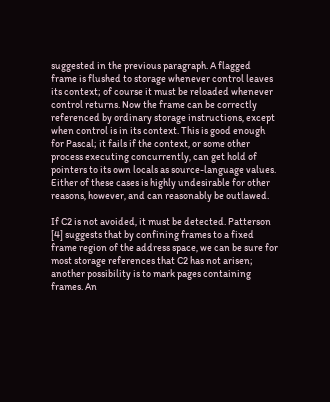suggested in the previous paragraph. A flagged frame is flushed to storage whenever control leaves its context; of course it must be reloaded whenever control returns. Now the frame can be correctly referenced by ordinary storage instructions, except when control is in its context. This is good enough for Pascal; it fails if the context, or some other process executing concurrently, can get hold of pointers to its own locals as source-language values. Either of these cases is highly undesirable for other reasons, however, and can reasonably be outlawed.

If C2 is not avoided, it must be detected. Patterson [4] suggests that by confining frames to a fixed frame region of the address space, we can be sure for most storage references that C2 has not arisen; another possibility is to mark pages containing frames. An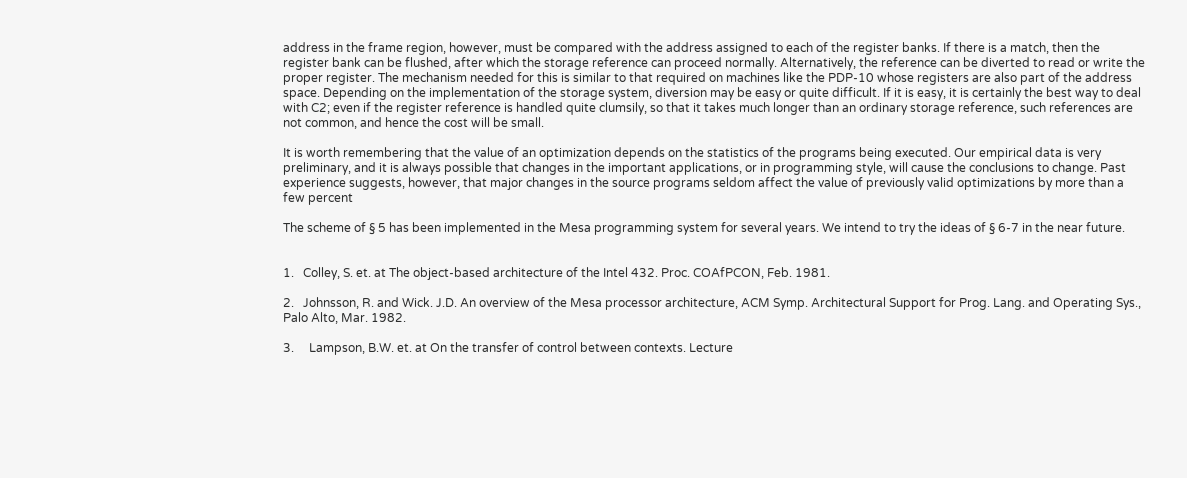address in the frame region, however, must be compared with the address assigned to each of the register banks. If there is a match, then the register bank can be flushed, after which the storage reference can proceed normally. Alternatively, the reference can be diverted to read or write the proper register. The mechanism needed for this is similar to that required on machines like the PDP-10 whose registers are also part of the address space. Depending on the implementation of the storage system, diversion may be easy or quite difficult. If it is easy, it is certainly the best way to deal with C2; even if the register reference is handled quite clumsily, so that it takes much longer than an ordinary storage reference, such references are not common, and hence the cost will be small.

It is worth remembering that the value of an optimization depends on the statistics of the programs being executed. Our empirical data is very preliminary, and it is always possible that changes in the important applications, or in programming style, will cause the conclusions to change. Past experience suggests, however, that major changes in the source programs seldom affect the value of previously valid optimizations by more than a few percent

The scheme of § 5 has been implemented in the Mesa programming system for several years. We intend to try the ideas of § 6-7 in the near future.


1.   Colley, S. et. at The object-based architecture of the Intel 432. Proc. COAfPCON, Feb. 1981.

2.   Johnsson, R. and Wick. J.D. An overview of the Mesa processor architecture, ACM Symp. Architectural Support for Prog. Lang. and Operating Sys., Palo Alto, Mar. 1982.

3.     Lampson, B.W. et. at On the transfer of control between contexts. Lecture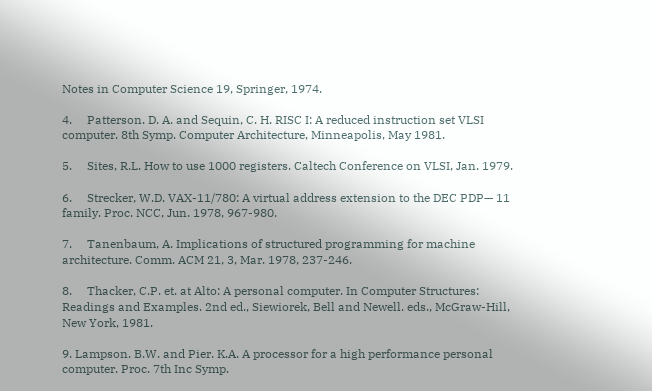Notes in Computer Science 19, Springer, 1974.

4.     Patterson. D. A. and Sequin, C. H. RISC I: A reduced instruction set VLSI computer. 8th Symp. Computer Architecture, Minneapolis, May 1981.

5.     Sites, R.L. How to use 1000 registers. Caltech Conference on VLSI, Jan. 1979.

6.     Strecker, W.D. VAX-11/780: A virtual address extension to the DEC PDP— 11 family. Proc. NCC, Jun. 1978, 967-980.

7.     Tanenbaum, A. Implications of structured programming for machine architecture. Comm. ACM 21, 3, Mar. 1978, 237-246.

8.     Thacker, C.P. et. at Alto: A personal computer. In Computer Structures: Readings and Examples. 2nd ed., Siewiorek, Bell and Newell. eds., McGraw-Hill, New York, 1981.

9. Lampson. B.W. and Pier. K.A. A processor for a high performance personal computer. Proc. 7th Inc Symp.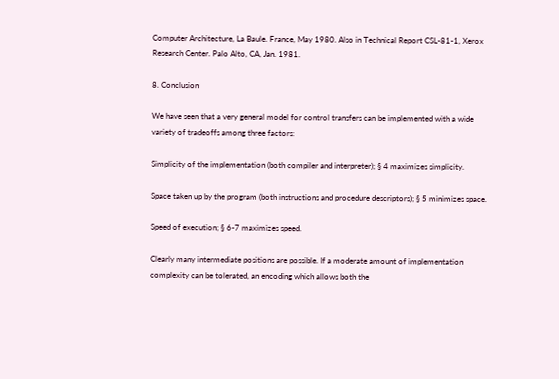Computer Architecture, La Baule. France, May 1980. Also in Technical Report CSL-81-1, Xerox Research Center. Palo Alto, CA, Jan. 1981.

8. Conclusion

We have seen that a very general model for control transfers can be implemented with a wide variety of tradeoffs among three factors:

Simplicity of the implementation (both compiler and interpreter); § 4 maximizes simplicity.

Space taken up by the program (both instructions and procedure descriptors); § 5 minimizes space.

Speed of execution; § 6-7 maximizes speed.

Clearly many intermediate positions are possible. If a moderate amount of implementation complexity can be tolerated, an encoding which allows both the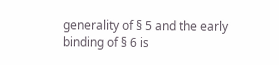generality of § 5 and the early binding of § 6 is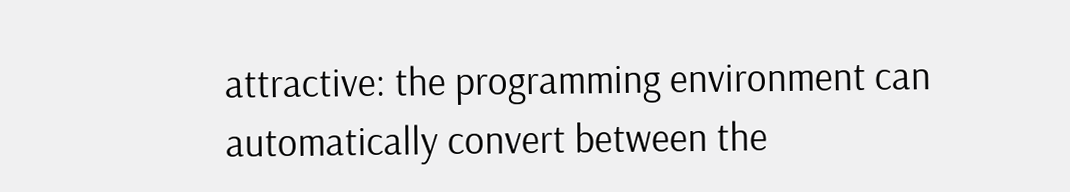attractive: the programming environment can automatically convert between the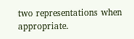two representations when appropriate.